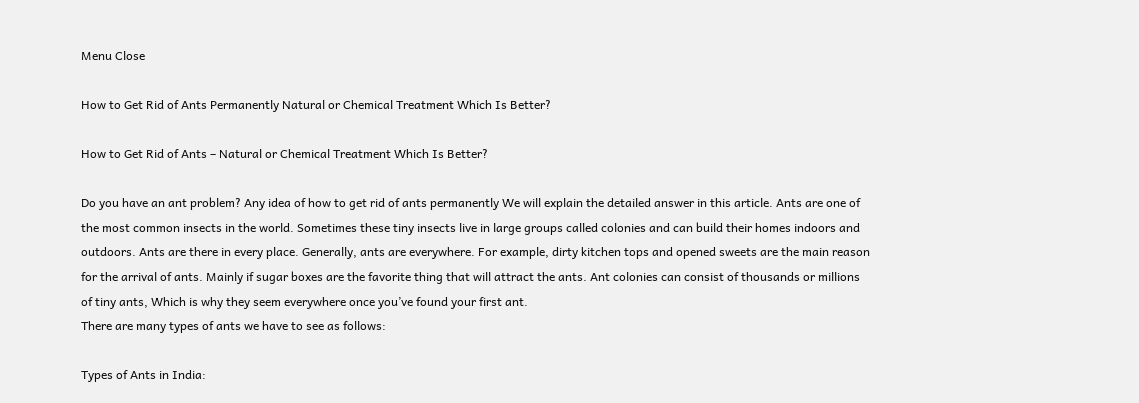Menu Close

How to Get Rid of Ants Permanently Natural or Chemical Treatment Which Is Better?

How to Get Rid of Ants – Natural or Chemical Treatment Which Is Better?

Do you have an ant problem? Any idea of how to get rid of ants permanently We will explain the detailed answer in this article. Ants are one of the most common insects in the world. Sometimes these tiny insects live in large groups called colonies and can build their homes indoors and outdoors. Ants are there in every place. Generally, ants are everywhere. For example, dirty kitchen tops and opened sweets are the main reason for the arrival of ants. Mainly if sugar boxes are the favorite thing that will attract the ants. Ant colonies can consist of thousands or millions of tiny ants, Which is why they seem everywhere once you’ve found your first ant.
There are many types of ants we have to see as follows:

Types of Ants in India: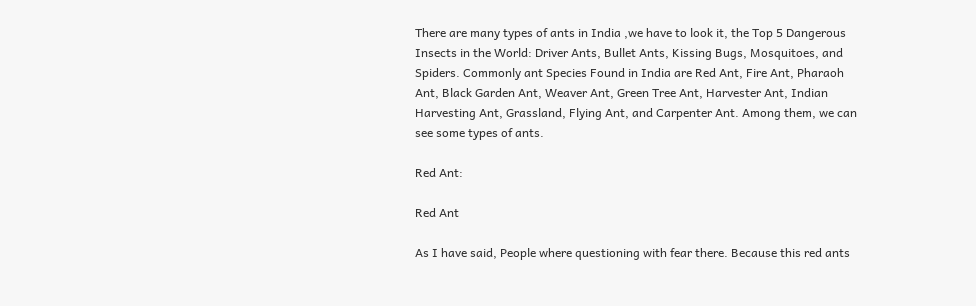There are many types of ants in India ,we have to look it, the Top 5 Dangerous Insects in the World: Driver Ants, Bullet Ants, Kissing Bugs, Mosquitoes, and Spiders. Commonly ant Species Found in India are Red Ant, Fire Ant, Pharaoh Ant, Black Garden Ant, Weaver Ant, Green Tree Ant, Harvester Ant, Indian Harvesting Ant, Grassland, Flying Ant, and Carpenter Ant. Among them, we can see some types of ants.

Red Ant:

Red Ant

As I have said, People where questioning with fear there. Because this red ants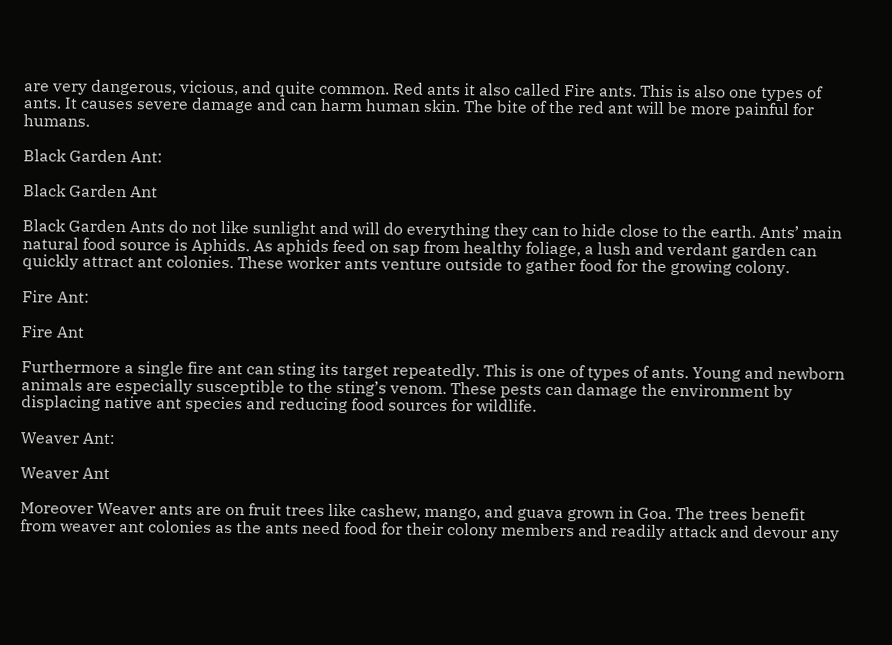are very dangerous, vicious, and quite common. Red ants it also called Fire ants. This is also one types of ants. It causes severe damage and can harm human skin. The bite of the red ant will be more painful for humans.

Black Garden Ant:

Black Garden Ant

Black Garden Ants do not like sunlight and will do everything they can to hide close to the earth. Ants’ main natural food source is Aphids. As aphids feed on sap from healthy foliage, a lush and verdant garden can quickly attract ant colonies. These worker ants venture outside to gather food for the growing colony.

Fire Ant:

Fire Ant

Furthermore a single fire ant can sting its target repeatedly. This is one of types of ants. Young and newborn animals are especially susceptible to the sting’s venom. These pests can damage the environment by displacing native ant species and reducing food sources for wildlife.

Weaver Ant:

Weaver Ant

Moreover Weaver ants are on fruit trees like cashew, mango, and guava grown in Goa. The trees benefit from weaver ant colonies as the ants need food for their colony members and readily attack and devour any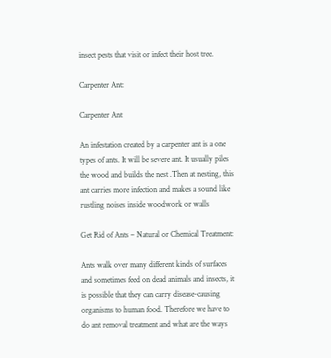insect pests that visit or infect their host tree.

Carpenter Ant:

Carpenter Ant

An infestation created by a carpenter ant is a one types of ants. It will be severe ant. It usually piles the wood and builds the nest .Then at nesting, this ant carries more infection and makes a sound like rustling noises inside woodwork or walls

Get Rid of Ants – Natural or Chemical Treatment:

Ants walk over many different kinds of surfaces and sometimes feed on dead animals and insects, it is possible that they can carry disease-causing organisms to human food. Therefore we have to do ant removal treatment and what are the ways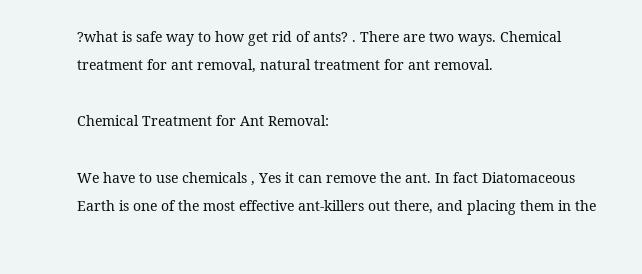?what is safe way to how get rid of ants? . There are two ways. Chemical treatment for ant removal, natural treatment for ant removal.

Chemical Treatment for Ant Removal:

We have to use chemicals , Yes it can remove the ant. In fact Diatomaceous Earth is one of the most effective ant-killers out there, and placing them in the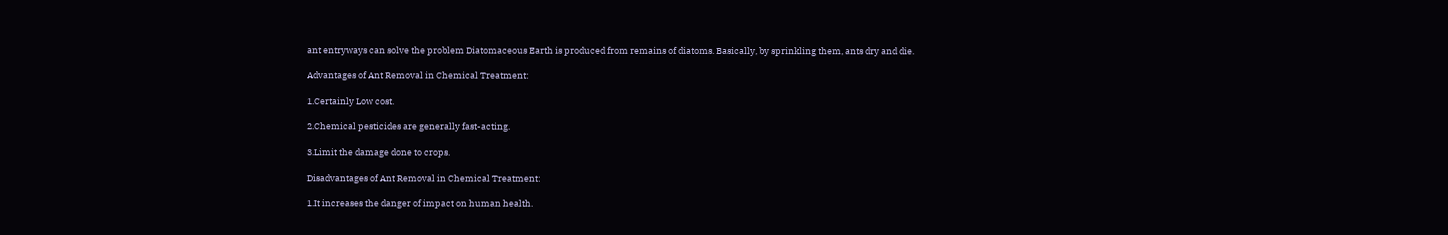ant entryways can solve the problem Diatomaceous Earth is produced from remains of diatoms. Basically, by sprinkling them, ants dry and die.

Advantages of Ant Removal in Chemical Treatment:

1.Certainly Low cost.

2.Chemical pesticides are generally fast-acting.

3.Limit the damage done to crops.

Disadvantages of Ant Removal in Chemical Treatment:

1.It increases the danger of impact on human health.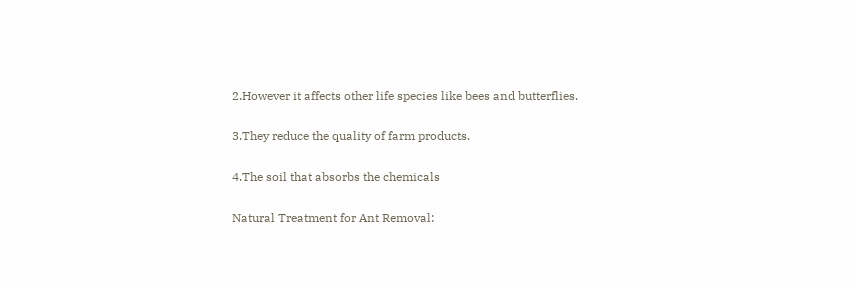2.However it affects other life species like bees and butterflies.

3.They reduce the quality of farm products.

4.The soil that absorbs the chemicals

Natural Treatment for Ant Removal: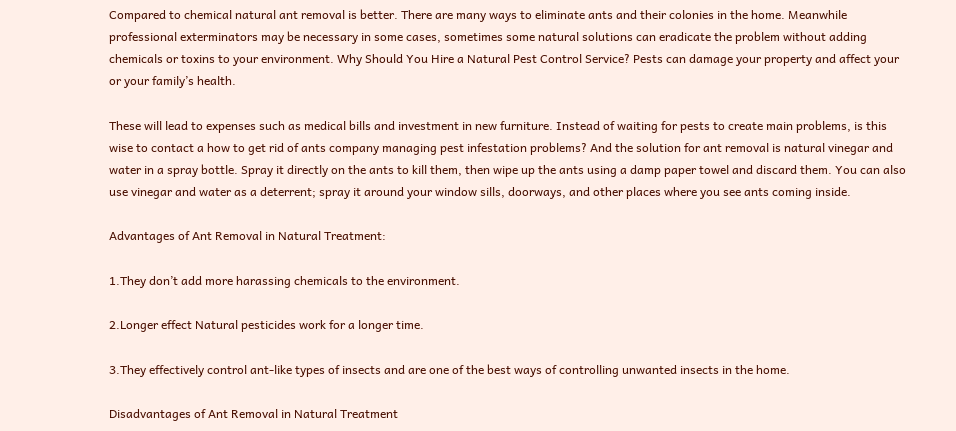Compared to chemical natural ant removal is better. There are many ways to eliminate ants and their colonies in the home. Meanwhile professional exterminators may be necessary in some cases, sometimes some natural solutions can eradicate the problem without adding chemicals or toxins to your environment. Why Should You Hire a Natural Pest Control Service? Pests can damage your property and affect your or your family’s health.

These will lead to expenses such as medical bills and investment in new furniture. Instead of waiting for pests to create main problems, is this wise to contact a how to get rid of ants company managing pest infestation problems? And the solution for ant removal is natural vinegar and water in a spray bottle. Spray it directly on the ants to kill them, then wipe up the ants using a damp paper towel and discard them. You can also use vinegar and water as a deterrent; spray it around your window sills, doorways, and other places where you see ants coming inside.

Advantages of Ant Removal in Natural Treatment:

1.They don’t add more harassing chemicals to the environment.

2.Longer effect Natural pesticides work for a longer time.

3.They effectively control ant-like types of insects and are one of the best ways of controlling unwanted insects in the home.

Disadvantages of Ant Removal in Natural Treatment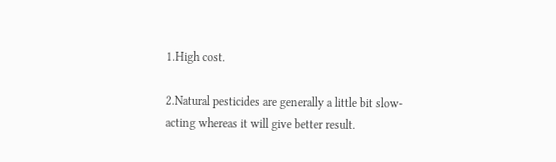1.High cost.

2.Natural pesticides are generally a little bit slow-acting whereas it will give better result.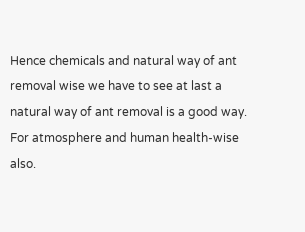Hence chemicals and natural way of ant removal wise we have to see at last a natural way of ant removal is a good way. For atmosphere and human health-wise also.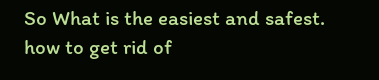So What is the easiest and safest. how to get rid of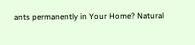ants permanently in Your Home? Natural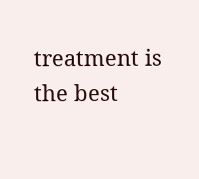treatment is the best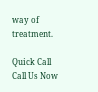way of treatment.

Quick Call
Call Us Now